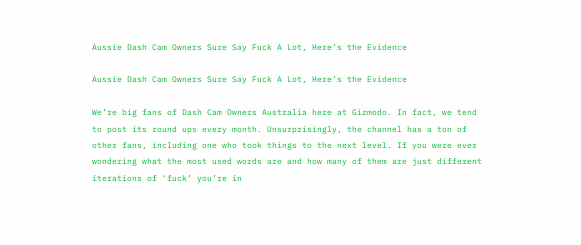Aussie Dash Cam Owners Sure Say Fuck A Lot, Here’s the Evidence

Aussie Dash Cam Owners Sure Say Fuck A Lot, Here’s the Evidence

We’re big fans of Dash Cam Owners Australia here at Gizmodo. In fact, we tend to post its round ups every month. Unsurprisingly, the channel has a ton of other fans, including one who took things to the next level. If you were ever wondering what the most used words are and how many of them are just different iterations of ‘fuck’ you’re in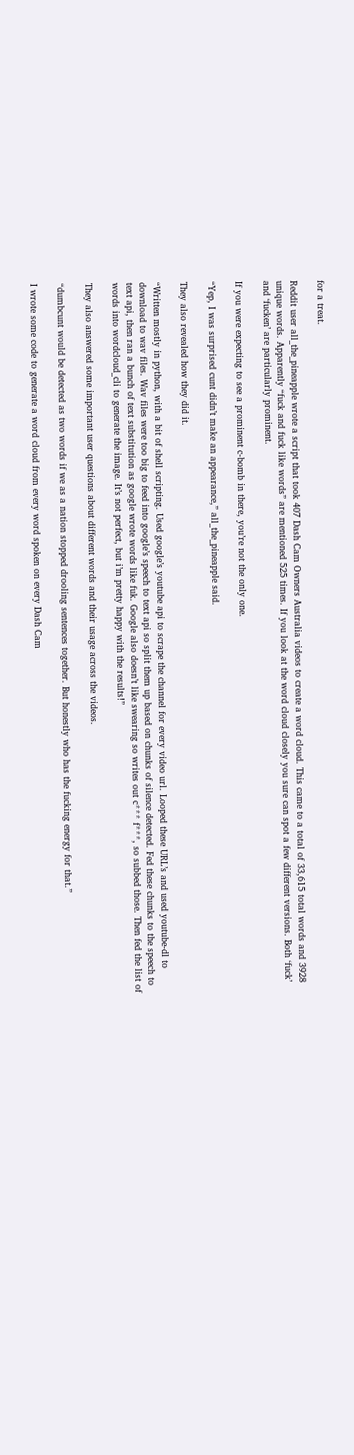for a treat.

Reddit user all_the_pineapple wrote a script that took 407 Dash Cam Owners Australia videos to create a word cloud. This came to a total of 33,615 total words and 3928 unique words. Apparently “fuck and fuck like words” are mentioned 525 times. If you look at the word cloud closely you sure can spot a few different versions. Both ‘fuck’ and ‘fucken’ are particularly prominent.

If you were expecting to see a prominent c-bomb in there, you’re not the only one.

“Yep, I was surprised cunt didn’t make an appearance,” all_the_pineapple said.

They also revealed how they did it.

“Written mostly in python, with a bit of shell scripting. Used google’s youtube api to scrape the channel for every video url. Looped these URL’s and used youtube-dl to download to wav files. Wav files were too big to feed into google’s speech to text api so split them up based on chunks of silence detected. Fed these chunks to the speech to text api, then ran a bunch of text substitution as google wrote words like fuk. Google also doesn’t like swearing so writes out c*** f***, so subbed those. Then fed the list of words into wordcloud_cli to generate the image. It’s not perfect, but i’m pretty happy with the results!”

They also answered some important user questions about different words and their usage across the videos.

“dumbcunt would be detected as two words if we as a nation stopped drooling sentences together. But honestly who has the fucking energy for that.”

I wrote some code to generate a word cloud from every word spoken on every Dash Cam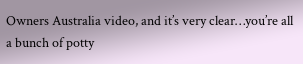Owners Australia video, and it’s very clear…you’re all a bunch of potty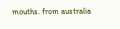mouths. from australia